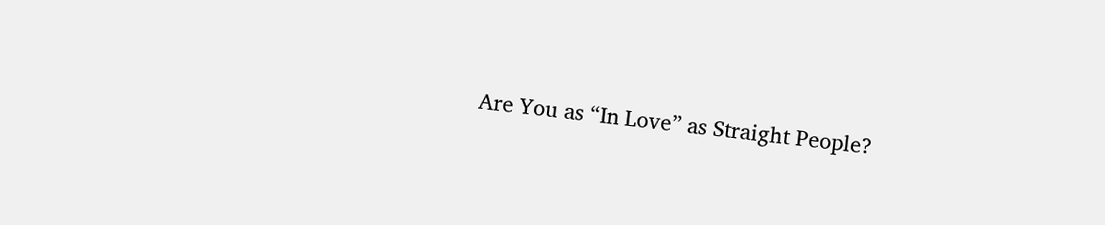Are You as “In Love” as Straight People?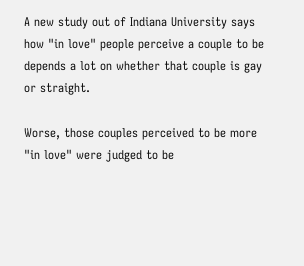A new study out of Indiana University says how "in love" people perceive a couple to be depends a lot on whether that couple is gay or straight.

Worse, those couples perceived to be more "in love" were judged to be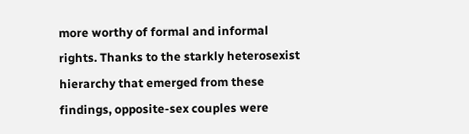more worthy of formal and informal rights. Thanks to the starkly heterosexist hierarchy that emerged from these findings, opposite-sex couples were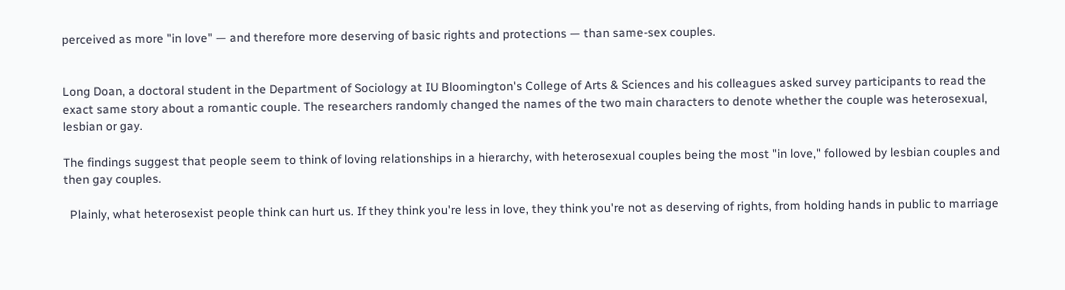perceived as more "in love" — and therefore more deserving of basic rights and protections — than same-sex couples.


Long Doan, a doctoral student in the Department of Sociology at IU Bloomington's College of Arts & Sciences and his colleagues asked survey participants to read the exact same story about a romantic couple. The researchers randomly changed the names of the two main characters to denote whether the couple was heterosexual, lesbian or gay.

The findings suggest that people seem to think of loving relationships in a hierarchy, with heterosexual couples being the most "in love," followed by lesbian couples and then gay couples.

  Plainly, what heterosexist people think can hurt us. If they think you're less in love, they think you're not as deserving of rights, from holding hands in public to marriage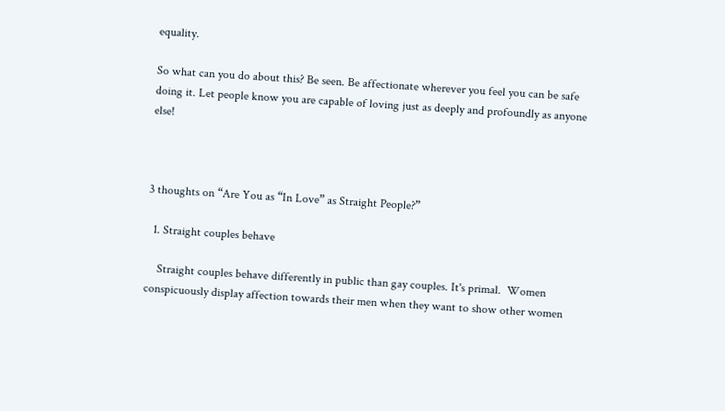equality.

So what can you do about this? Be seen. Be affectionate wherever you feel you can be safe doing it. Let people know you are capable of loving just as deeply and profoundly as anyone else!



3 thoughts on “Are You as “In Love” as Straight People?”

  1. Straight couples behave

    Straight couples behave differently in public than gay couples. It's primal.  Women conspicuously display affection towards their men when they want to show other women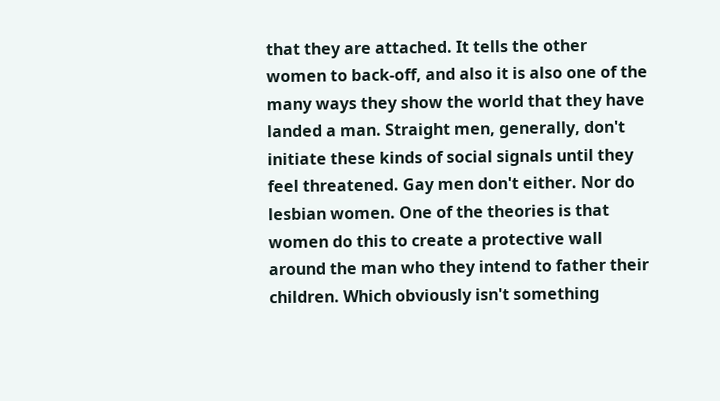that they are attached. It tells the other women to back-off, and also it is also one of the many ways they show the world that they have landed a man. Straight men, generally, don't initiate these kinds of social signals until they feel threatened. Gay men don't either. Nor do lesbian women. One of the theories is that women do this to create a protective wall around the man who they intend to father their children. Which obviously isn't something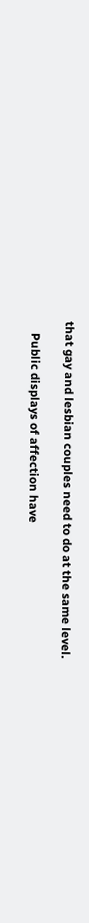that gay and lesbian couples need to do at the same level.

    Public displays of affection have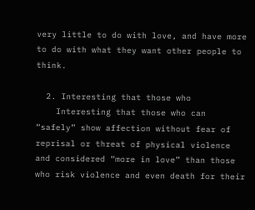very little to do with love, and have more to do with what they want other people to think.

  2. Interesting that those who
    Interesting that those who can “safely” show affection without fear of reprisal or threat of physical violence and considered “more in love” than those who risk violence and even death for their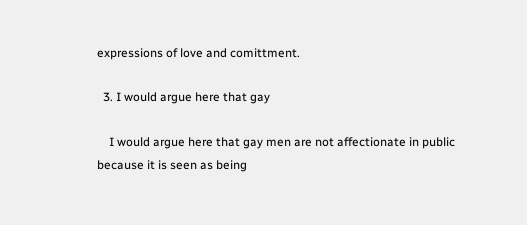expressions of love and comittment.

  3. I would argue here that gay

    I would argue here that gay men are not affectionate in public because it is seen as being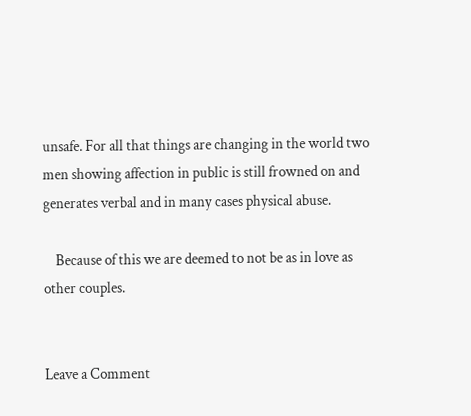unsafe. For all that things are changing in the world two men showing affection in public is still frowned on and generates verbal and in many cases physical abuse.

    Because of this we are deemed to not be as in love as other couples.


Leave a Comment